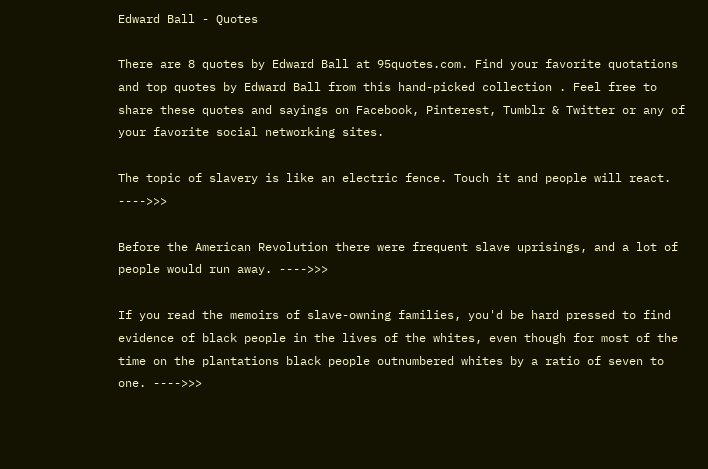Edward Ball - Quotes

There are 8 quotes by Edward Ball at 95quotes.com. Find your favorite quotations and top quotes by Edward Ball from this hand-picked collection . Feel free to share these quotes and sayings on Facebook, Pinterest, Tumblr & Twitter or any of your favorite social networking sites.

The topic of slavery is like an electric fence. Touch it and people will react. ---->>>

Before the American Revolution there were frequent slave uprisings, and a lot of people would run away. ---->>>

If you read the memoirs of slave-owning families, you'd be hard pressed to find evidence of black people in the lives of the whites, even though for most of the time on the plantations black people outnumbered whites by a ratio of seven to one. ---->>>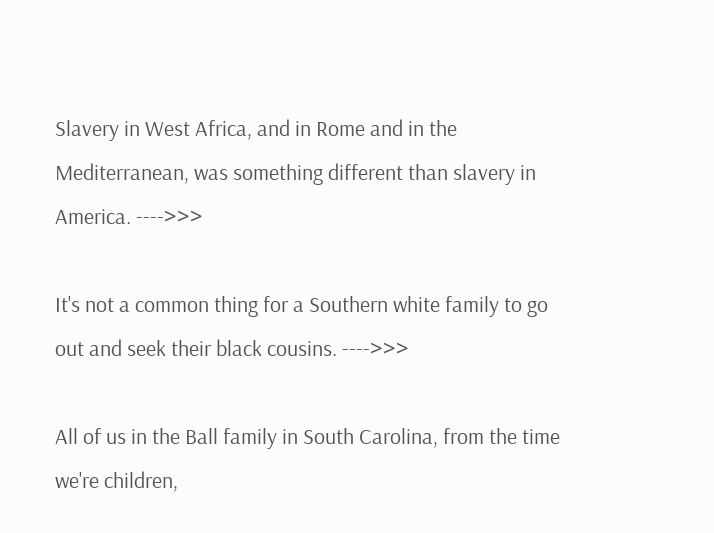Slavery in West Africa, and in Rome and in the Mediterranean, was something different than slavery in America. ---->>>

It's not a common thing for a Southern white family to go out and seek their black cousins. ---->>>

All of us in the Ball family in South Carolina, from the time we're children,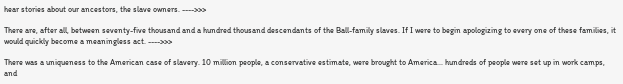hear stories about our ancestors, the slave owners. ---->>>

There are, after all, between seventy-five thousand and a hundred thousand descendants of the Ball-family slaves. If I were to begin apologizing to every one of these families, it would quickly become a meaningless act. ---->>>

There was a uniqueness to the American case of slavery. 10 million people, a conservative estimate, were brought to America... hundreds of people were set up in work camps, and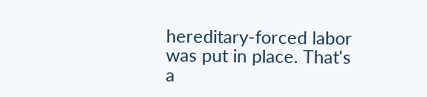hereditary-forced labor was put in place. That's a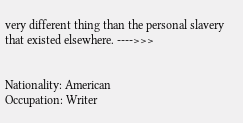very different thing than the personal slavery that existed elsewhere. ---->>>


Nationality: American
Occupation: Writer